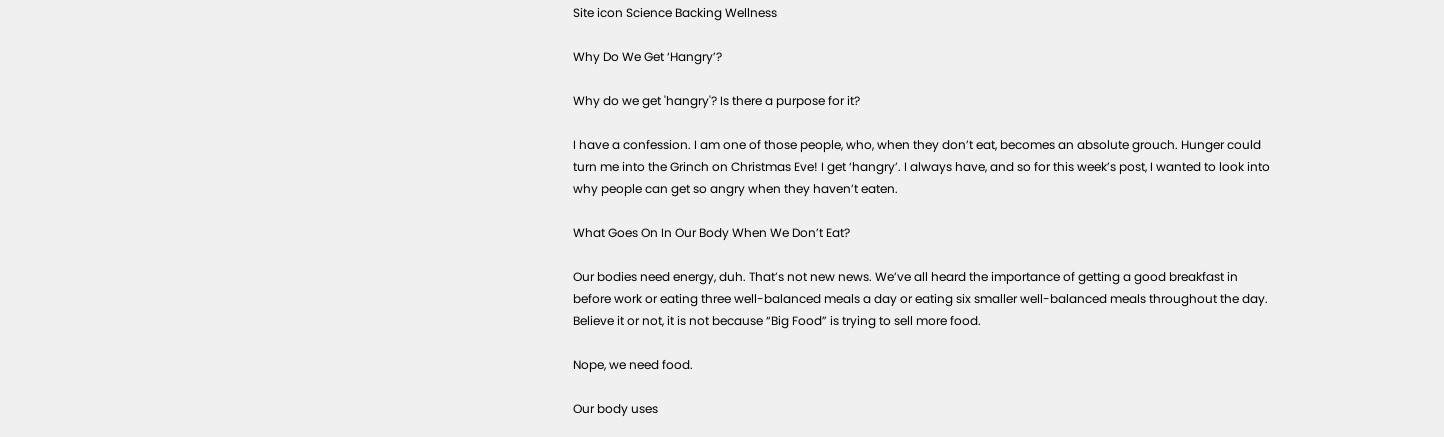Site icon Science Backing Wellness

Why Do We Get ‘Hangry’?

Why do we get 'hangry'? Is there a purpose for it?

I have a confession. I am one of those people, who, when they don’t eat, becomes an absolute grouch. Hunger could turn me into the Grinch on Christmas Eve! I get ‘hangry’. I always have, and so for this week’s post, I wanted to look into why people can get so angry when they haven’t eaten.

What Goes On In Our Body When We Don’t Eat?

Our bodies need energy, duh. That’s not new news. We’ve all heard the importance of getting a good breakfast in before work or eating three well-balanced meals a day or eating six smaller well-balanced meals throughout the day. Believe it or not, it is not because “Big Food” is trying to sell more food.

Nope, we need food.

Our body uses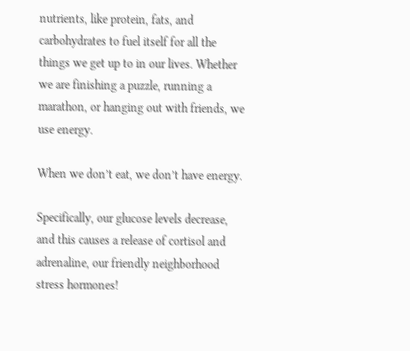nutrients, like protein, fats, and carbohydrates to fuel itself for all the things we get up to in our lives. Whether we are finishing a puzzle, running a marathon, or hanging out with friends, we use energy.

When we don’t eat, we don’t have energy.

Specifically, our glucose levels decrease, and this causes a release of cortisol and adrenaline, our friendly neighborhood stress hormones!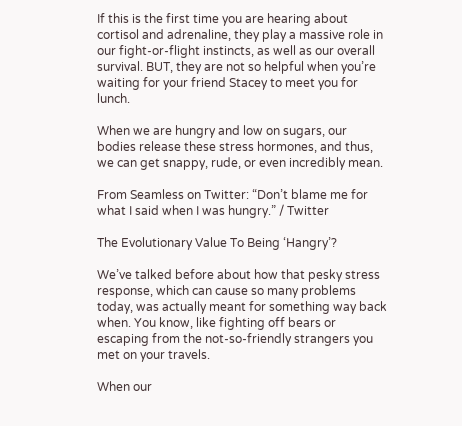If this is the first time you are hearing about cortisol and adrenaline, they play a massive role in our fight-or-flight instincts, as well as our overall survival. BUT, they are not so helpful when you’re waiting for your friend Stacey to meet you for lunch.

When we are hungry and low on sugars, our bodies release these stress hormones, and thus, we can get snappy, rude, or even incredibly mean.

From Seamless on Twitter: “Don’t blame me for what I said when I was hungry.” / Twitter

The Evolutionary Value To Being ‘Hangry’?

We’ve talked before about how that pesky stress response, which can cause so many problems today, was actually meant for something way back when. You know, like fighting off bears or escaping from the not-so-friendly strangers you met on your travels.

When our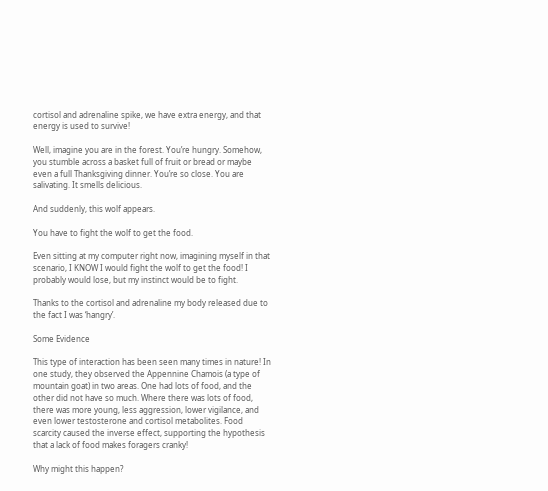cortisol and adrenaline spike, we have extra energy, and that energy is used to survive!

Well, imagine you are in the forest. You’re hungry. Somehow, you stumble across a basket full of fruit or bread or maybe even a full Thanksgiving dinner. You’re so close. You are salivating. It smells delicious.

And suddenly, this wolf appears.

You have to fight the wolf to get the food.

Even sitting at my computer right now, imagining myself in that scenario, I KNOW I would fight the wolf to get the food! I probably would lose, but my instinct would be to fight.

Thanks to the cortisol and adrenaline my body released due to the fact I was ‘hangry’.

Some Evidence

This type of interaction has been seen many times in nature! In one study, they observed the Appennine Chamois (a type of mountain goat) in two areas. One had lots of food, and the other did not have so much. Where there was lots of food, there was more young, less aggression, lower vigilance, and even lower testosterone and cortisol metabolites. Food scarcity caused the inverse effect, supporting the hypothesis that a lack of food makes foragers cranky!

Why might this happen?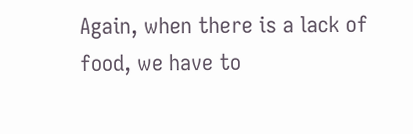Again, when there is a lack of food, we have to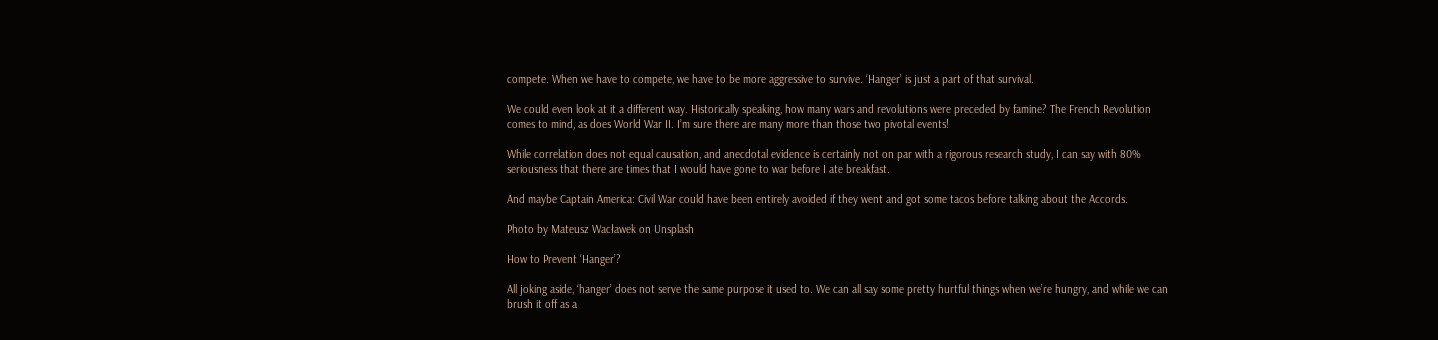compete. When we have to compete, we have to be more aggressive to survive. ‘Hanger’ is just a part of that survival.

We could even look at it a different way. Historically speaking, how many wars and revolutions were preceded by famine? The French Revolution comes to mind, as does World War II. I’m sure there are many more than those two pivotal events!

While correlation does not equal causation, and anecdotal evidence is certainly not on par with a rigorous research study, I can say with 80% seriousness that there are times that I would have gone to war before I ate breakfast.

And maybe Captain America: Civil War could have been entirely avoided if they went and got some tacos before talking about the Accords.

Photo by Mateusz Wacławek on Unsplash

How to Prevent ‘Hanger’?

All joking aside, ‘hanger’ does not serve the same purpose it used to. We can all say some pretty hurtful things when we’re hungry, and while we can brush it off as a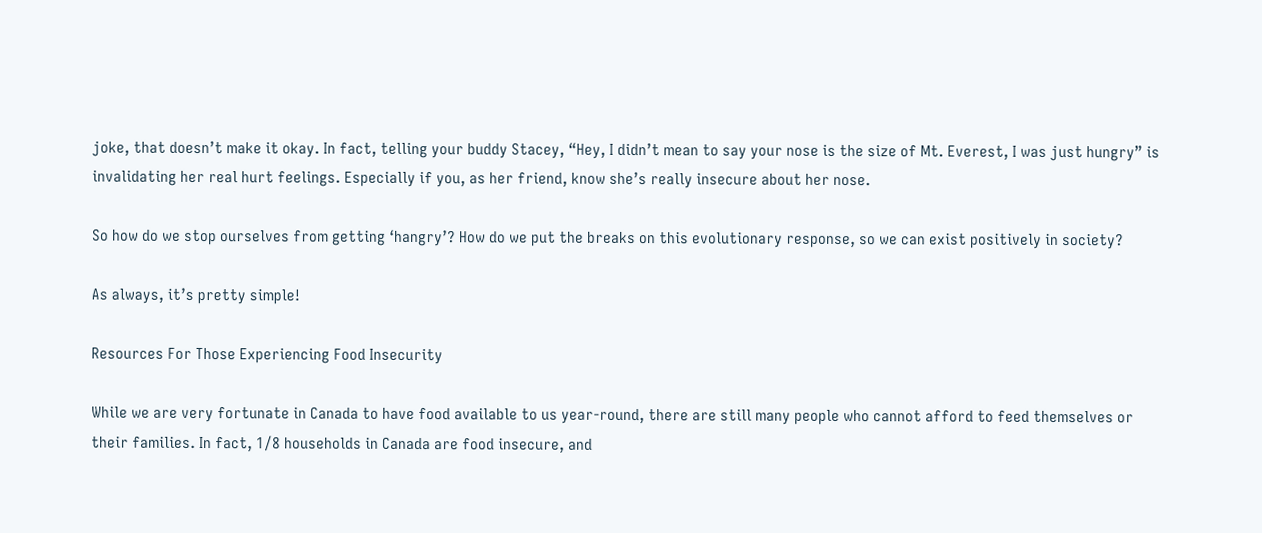joke, that doesn’t make it okay. In fact, telling your buddy Stacey, “Hey, I didn’t mean to say your nose is the size of Mt. Everest, I was just hungry” is invalidating her real hurt feelings. Especially if you, as her friend, know she’s really insecure about her nose.

So how do we stop ourselves from getting ‘hangry’? How do we put the breaks on this evolutionary response, so we can exist positively in society?

As always, it’s pretty simple!

Resources For Those Experiencing Food Insecurity

While we are very fortunate in Canada to have food available to us year-round, there are still many people who cannot afford to feed themselves or their families. In fact, 1/8 households in Canada are food insecure, and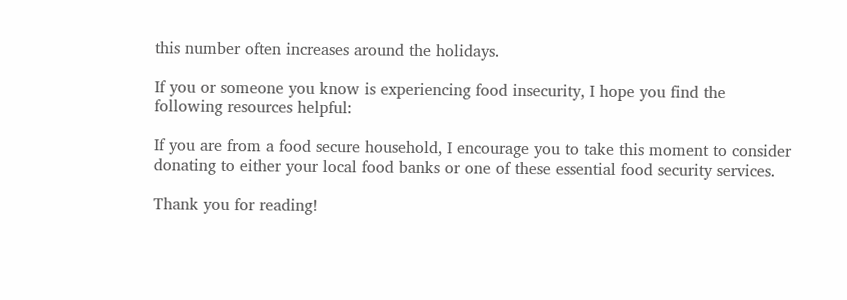this number often increases around the holidays.

If you or someone you know is experiencing food insecurity, I hope you find the following resources helpful:

If you are from a food secure household, I encourage you to take this moment to consider donating to either your local food banks or one of these essential food security services.

Thank you for reading!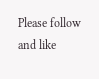Please follow and like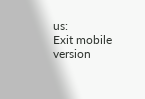us:
Exit mobile version